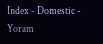Index - Domestic - Yoram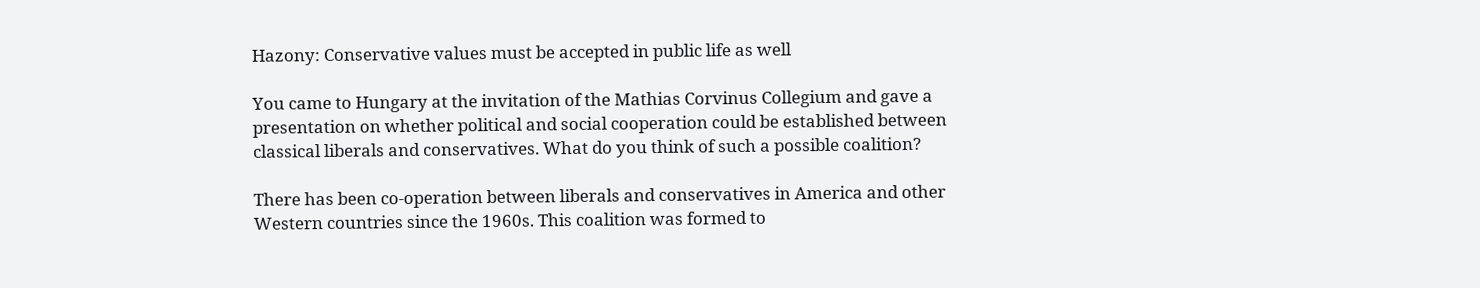Hazony: Conservative values must be accepted in public life as well

You came to Hungary at the invitation of the Mathias Corvinus Collegium and gave a presentation on whether political and social cooperation could be established between classical liberals and conservatives. What do you think of such a possible coalition?

There has been co-operation between liberals and conservatives in America and other Western countries since the 1960s. This coalition was formed to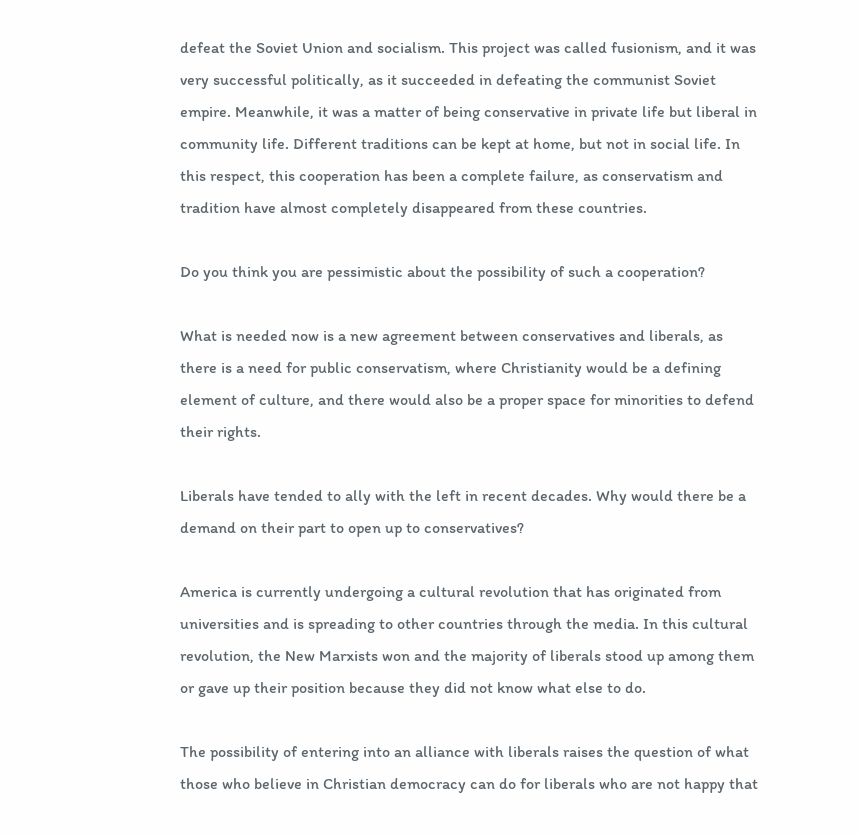defeat the Soviet Union and socialism. This project was called fusionism, and it was very successful politically, as it succeeded in defeating the communist Soviet empire. Meanwhile, it was a matter of being conservative in private life but liberal in community life. Different traditions can be kept at home, but not in social life. In this respect, this cooperation has been a complete failure, as conservatism and tradition have almost completely disappeared from these countries.

Do you think you are pessimistic about the possibility of such a cooperation?

What is needed now is a new agreement between conservatives and liberals, as there is a need for public conservatism, where Christianity would be a defining element of culture, and there would also be a proper space for minorities to defend their rights.

Liberals have tended to ally with the left in recent decades. Why would there be a demand on their part to open up to conservatives?

America is currently undergoing a cultural revolution that has originated from universities and is spreading to other countries through the media. In this cultural revolution, the New Marxists won and the majority of liberals stood up among them or gave up their position because they did not know what else to do.

The possibility of entering into an alliance with liberals raises the question of what those who believe in Christian democracy can do for liberals who are not happy that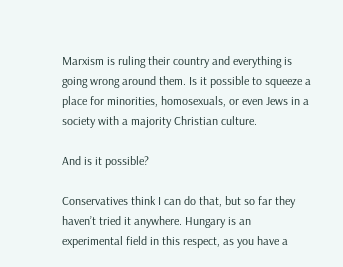Marxism is ruling their country and everything is going wrong around them. Is it possible to squeeze a place for minorities, homosexuals, or even Jews in a society with a majority Christian culture.

And is it possible?

Conservatives think I can do that, but so far they haven’t tried it anywhere. Hungary is an experimental field in this respect, as you have a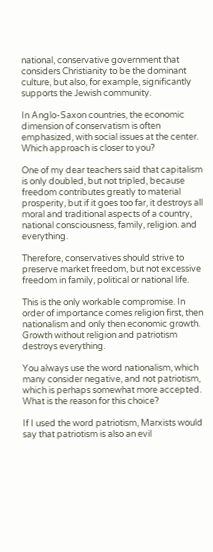national, conservative government that considers Christianity to be the dominant culture, but also, for example, significantly supports the Jewish community.

In Anglo-Saxon countries, the economic dimension of conservatism is often emphasized, with social issues at the center. Which approach is closer to you?

One of my dear teachers said that capitalism is only doubled, but not tripled, because freedom contributes greatly to material prosperity, but if it goes too far, it destroys all moral and traditional aspects of a country, national consciousness, family, religion. and everything.

Therefore, conservatives should strive to preserve market freedom, but not excessive freedom in family, political or national life.

This is the only workable compromise. In order of importance comes religion first, then nationalism and only then economic growth. Growth without religion and patriotism destroys everything.

You always use the word nationalism, which many consider negative, and not patriotism, which is perhaps somewhat more accepted. What is the reason for this choice?

If I used the word patriotism, Marxists would say that patriotism is also an evil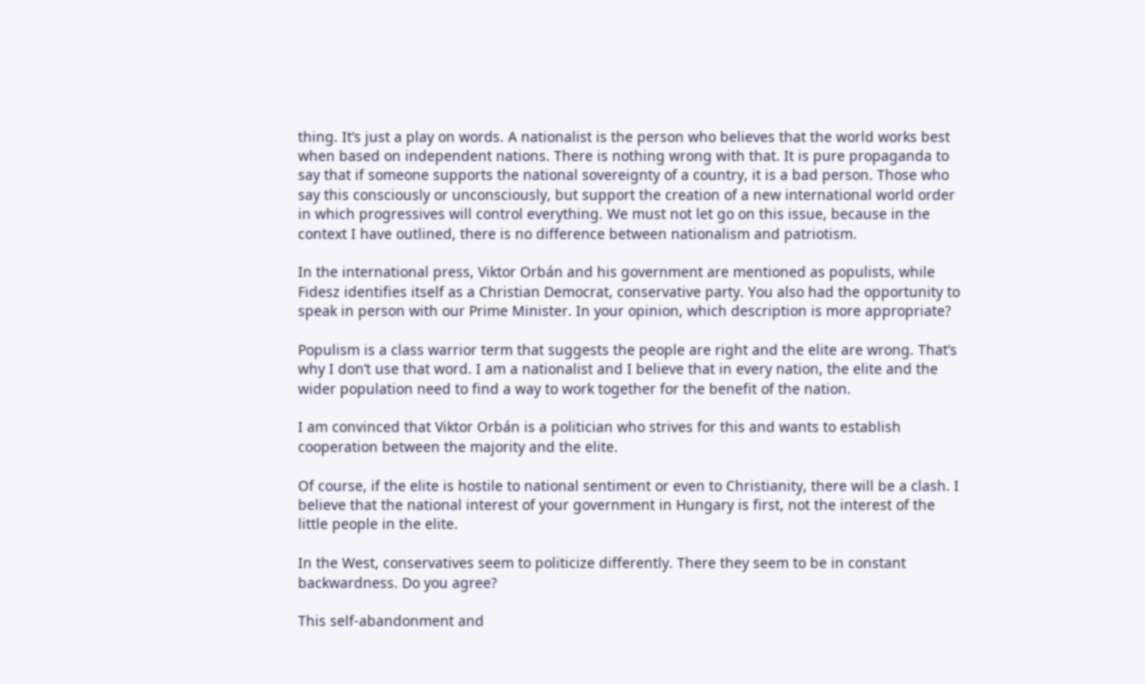thing. It’s just a play on words. A nationalist is the person who believes that the world works best when based on independent nations. There is nothing wrong with that. It is pure propaganda to say that if someone supports the national sovereignty of a country, it is a bad person. Those who say this consciously or unconsciously, but support the creation of a new international world order in which progressives will control everything. We must not let go on this issue, because in the context I have outlined, there is no difference between nationalism and patriotism.

In the international press, Viktor Orbán and his government are mentioned as populists, while Fidesz identifies itself as a Christian Democrat, conservative party. You also had the opportunity to speak in person with our Prime Minister. In your opinion, which description is more appropriate?

Populism is a class warrior term that suggests the people are right and the elite are wrong. That’s why I don’t use that word. I am a nationalist and I believe that in every nation, the elite and the wider population need to find a way to work together for the benefit of the nation.

I am convinced that Viktor Orbán is a politician who strives for this and wants to establish cooperation between the majority and the elite.

Of course, if the elite is hostile to national sentiment or even to Christianity, there will be a clash. I believe that the national interest of your government in Hungary is first, not the interest of the little people in the elite.

In the West, conservatives seem to politicize differently. There they seem to be in constant backwardness. Do you agree?

This self-abandonment and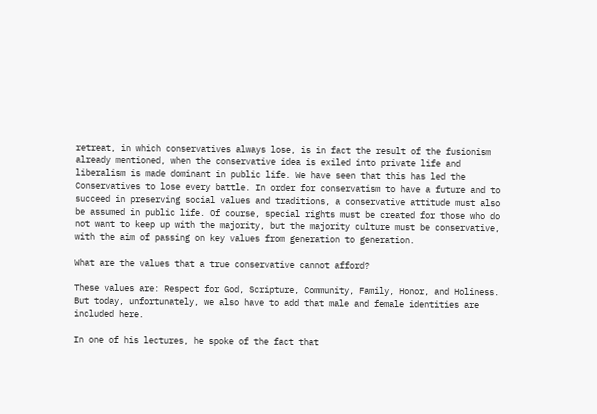retreat, in which conservatives always lose, is in fact the result of the fusionism already mentioned, when the conservative idea is exiled into private life and liberalism is made dominant in public life. We have seen that this has led the Conservatives to lose every battle. In order for conservatism to have a future and to succeed in preserving social values and traditions, a conservative attitude must also be assumed in public life. Of course, special rights must be created for those who do not want to keep up with the majority, but the majority culture must be conservative, with the aim of passing on key values from generation to generation.

What are the values that a true conservative cannot afford?

These values are: Respect for God, Scripture, Community, Family, Honor, and Holiness. But today, unfortunately, we also have to add that male and female identities are included here.

In one of his lectures, he spoke of the fact that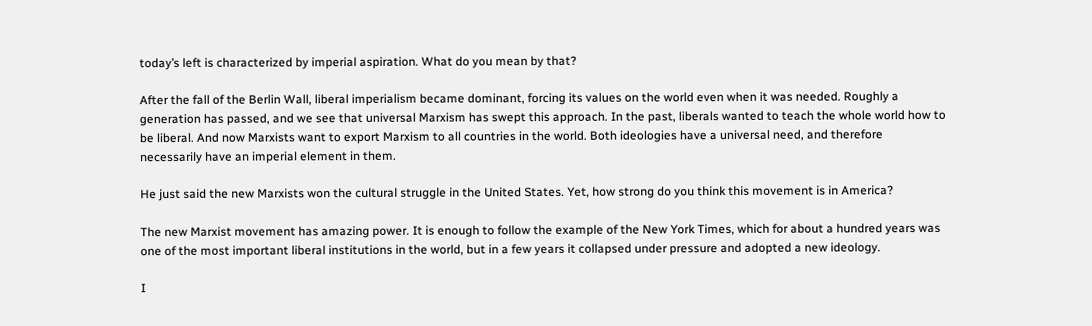today’s left is characterized by imperial aspiration. What do you mean by that?

After the fall of the Berlin Wall, liberal imperialism became dominant, forcing its values on the world even when it was needed. Roughly a generation has passed, and we see that universal Marxism has swept this approach. In the past, liberals wanted to teach the whole world how to be liberal. And now Marxists want to export Marxism to all countries in the world. Both ideologies have a universal need, and therefore necessarily have an imperial element in them.

He just said the new Marxists won the cultural struggle in the United States. Yet, how strong do you think this movement is in America?

The new Marxist movement has amazing power. It is enough to follow the example of the New York Times, which for about a hundred years was one of the most important liberal institutions in the world, but in a few years it collapsed under pressure and adopted a new ideology.

I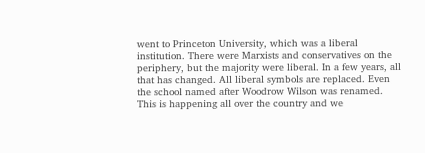went to Princeton University, which was a liberal institution. There were Marxists and conservatives on the periphery, but the majority were liberal. In a few years, all that has changed. All liberal symbols are replaced. Even the school named after Woodrow Wilson was renamed. This is happening all over the country and we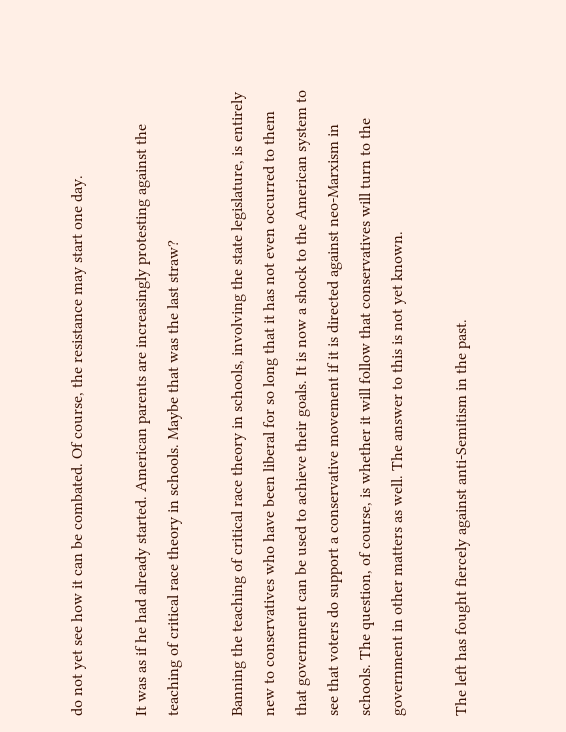do not yet see how it can be combated. Of course, the resistance may start one day.

It was as if he had already started. American parents are increasingly protesting against the teaching of critical race theory in schools. Maybe that was the last straw?

Banning the teaching of critical race theory in schools, involving the state legislature, is entirely new to conservatives who have been liberal for so long that it has not even occurred to them that government can be used to achieve their goals. It is now a shock to the American system to see that voters do support a conservative movement if it is directed against neo-Marxism in schools. The question, of course, is whether it will follow that conservatives will turn to the government in other matters as well. The answer to this is not yet known.

The left has fought fiercely against anti-Semitism in the past.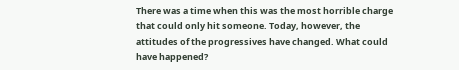There was a time when this was the most horrible charge that could only hit someone. Today, however, the attitudes of the progressives have changed. What could have happened?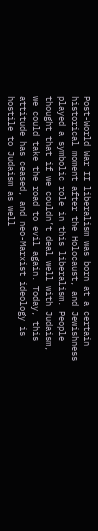Post-World War II liberalism was born at a certain historical moment after the Holocaust, and Jewishness played a symbolic role in this liberalism. People thought that if we couldn’t deal well with Judaism, we could take the road to evil again. Today, this attitude has ceased, and neo-Marxist ideology is hostile to Judaism as well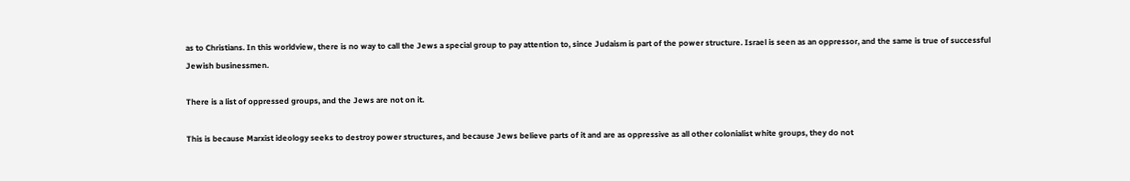as to Christians. In this worldview, there is no way to call the Jews a special group to pay attention to, since Judaism is part of the power structure. Israel is seen as an oppressor, and the same is true of successful Jewish businessmen.

There is a list of oppressed groups, and the Jews are not on it.

This is because Marxist ideology seeks to destroy power structures, and because Jews believe parts of it and are as oppressive as all other colonialist white groups, they do not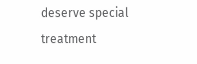deserve special treatment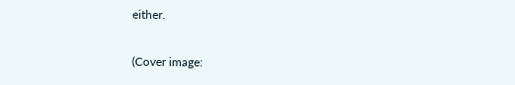either.

(Cover image: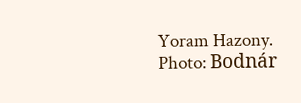Yoram Hazony. Photo: Bodnár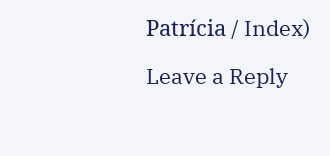Patrícia / Index)

Leave a Reply